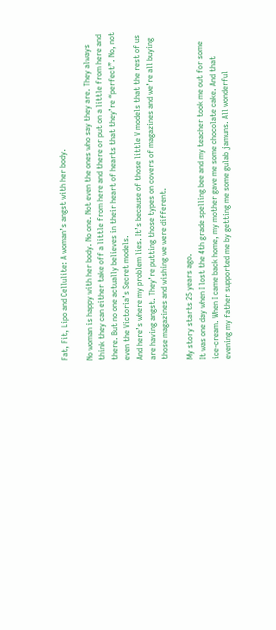Fat, Fit, Lipo and Cellulite: A woman’s angst with her body.

No woman is happy with her body. No one. Not even the ones who say they are. They always think they can either take off a little from here and there or put on a little from here and there. But no one actually believes in their heart of hearts that they’re “perfect”. No, not even the Victoria’s Secret models.
And here’s where my problem lies. It’s because of those little V models that the rest of us are having angst. They’re putting those types on covers of magazines and we’re all buying those magazines and wishing we were different.

My story starts 25 years ago.
It was one day when I lost the 4th grade spelling bee and my teacher took me out for some ice-cream. When I came back home, my mother gave me some chocolate cake. And that evening my father supported me by getting me some gulab jamuns. All wonderful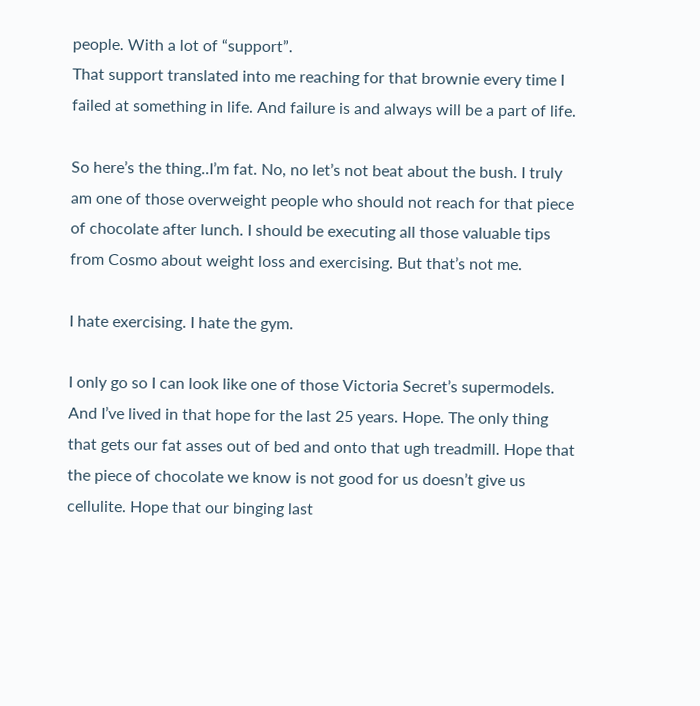people. With a lot of “support”.
That support translated into me reaching for that brownie every time I failed at something in life. And failure is and always will be a part of life.

So here’s the thing..I’m fat. No, no let’s not beat about the bush. I truly am one of those overweight people who should not reach for that piece of chocolate after lunch. I should be executing all those valuable tips from Cosmo about weight loss and exercising. But that’s not me.

I hate exercising. I hate the gym.

I only go so I can look like one of those Victoria Secret’s supermodels. And I’ve lived in that hope for the last 25 years. Hope. The only thing that gets our fat asses out of bed and onto that ugh treadmill. Hope that the piece of chocolate we know is not good for us doesn’t give us cellulite. Hope that our binging last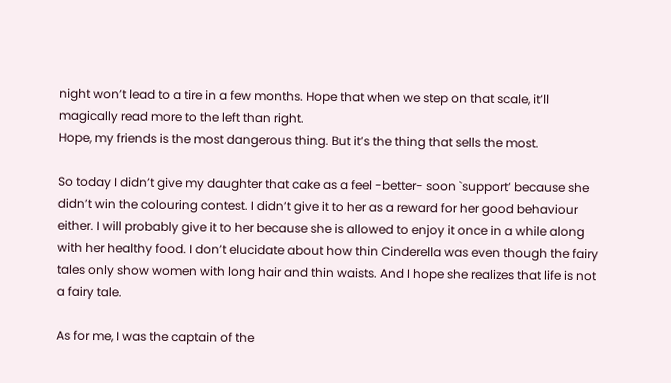night won’t lead to a tire in a few months. Hope that when we step on that scale, it’ll magically read more to the left than right.
Hope, my friends is the most dangerous thing. But it’s the thing that sells the most.

So today I didn’t give my daughter that cake as a feel -better- soon `support’ because she didn’t win the colouring contest. I didn’t give it to her as a reward for her good behaviour either. I will probably give it to her because she is allowed to enjoy it once in a while along with her healthy food. I don’t elucidate about how thin Cinderella was even though the fairy tales only show women with long hair and thin waists. And I hope she realizes that life is not a fairy tale.

As for me, I was the captain of the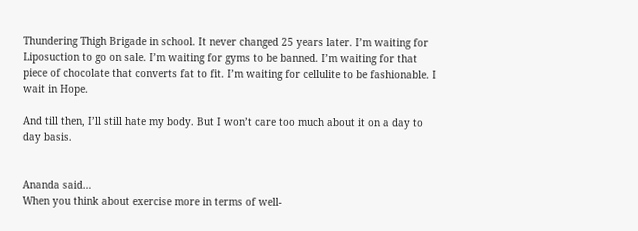Thundering Thigh Brigade in school. It never changed 25 years later. I’m waiting for Liposuction to go on sale. I’m waiting for gyms to be banned. I’m waiting for that piece of chocolate that converts fat to fit. I’m waiting for cellulite to be fashionable. I wait in Hope.

And till then, I’ll still hate my body. But I won’t care too much about it on a day to day basis.


Ananda said…
When you think about exercise more in terms of well-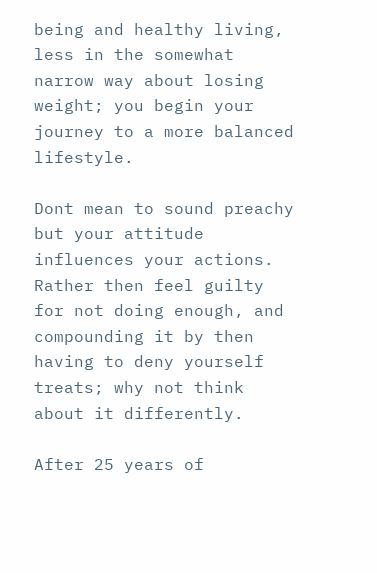being and healthy living, less in the somewhat narrow way about losing weight; you begin your journey to a more balanced lifestyle.

Dont mean to sound preachy but your attitude influences your actions. Rather then feel guilty for not doing enough, and compounding it by then having to deny yourself treats; why not think about it differently.

After 25 years of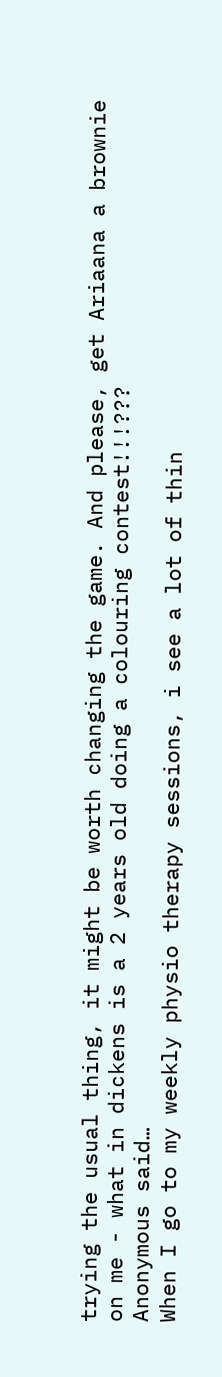trying the usual thing, it might be worth changing the game. And please, get Ariaana a brownie on me - what in dickens is a 2 years old doing a colouring contest!!!???
Anonymous said…
When I go to my weekly physio therapy sessions, i see a lot of thin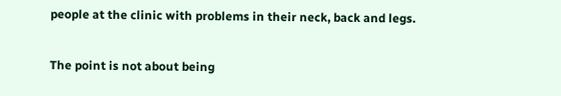people at the clinic with problems in their neck, back and legs.

The point is not about being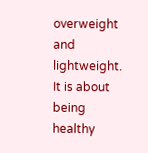overweight and lightweight. It is about being healthy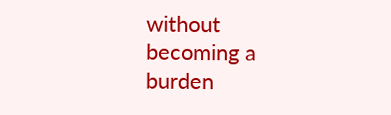without becoming a burden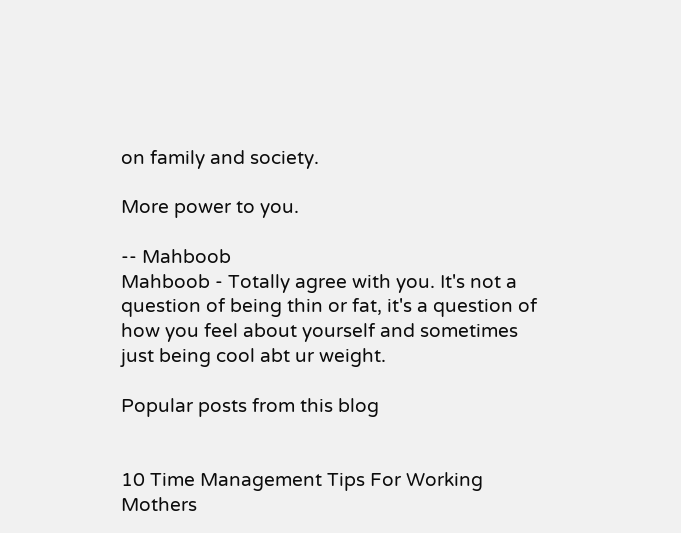on family and society.

More power to you.

-- Mahboob
Mahboob - Totally agree with you. It's not a question of being thin or fat, it's a question of how you feel about yourself and sometimes just being cool abt ur weight.

Popular posts from this blog


10 Time Management Tips For Working Mothers